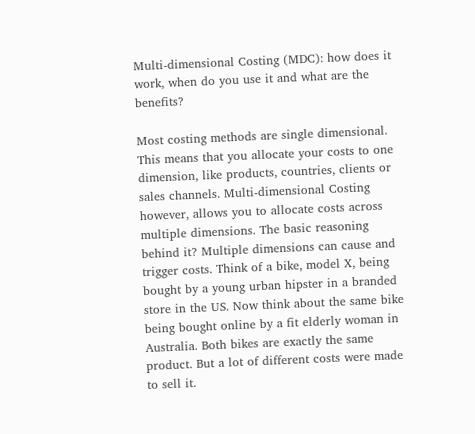Multi-dimensional Costing (MDC): how does it work, when do you use it and what are the benefits?

Most costing methods are single dimensional. This means that you allocate your costs to one dimension, like products, countries, clients or sales channels. Multi-dimensional Costing however, allows you to allocate costs across multiple dimensions. The basic reasoning behind it? Multiple dimensions can cause and trigger costs. Think of a bike, model X, being bought by a young urban hipster in a branded store in the US. Now think about the same bike being bought online by a fit elderly woman in Australia. Both bikes are exactly the same product. But a lot of different costs were made to sell it.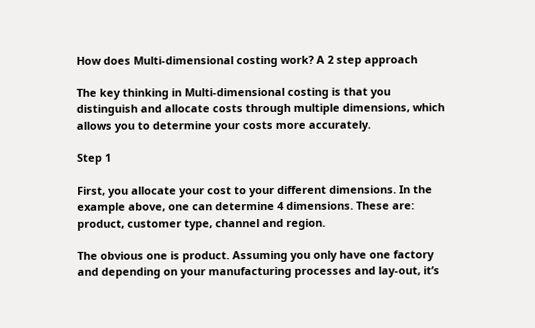How does Multi-dimensional costing work? A 2 step approach

The key thinking in Multi-dimensional costing is that you distinguish and allocate costs through multiple dimensions, which allows you to determine your costs more accurately.

Step 1

First, you allocate your cost to your different dimensions. In the example above, one can determine 4 dimensions. These are:  product, customer type, channel and region.

The obvious one is product. Assuming you only have one factory and depending on your manufacturing processes and lay-out, it’s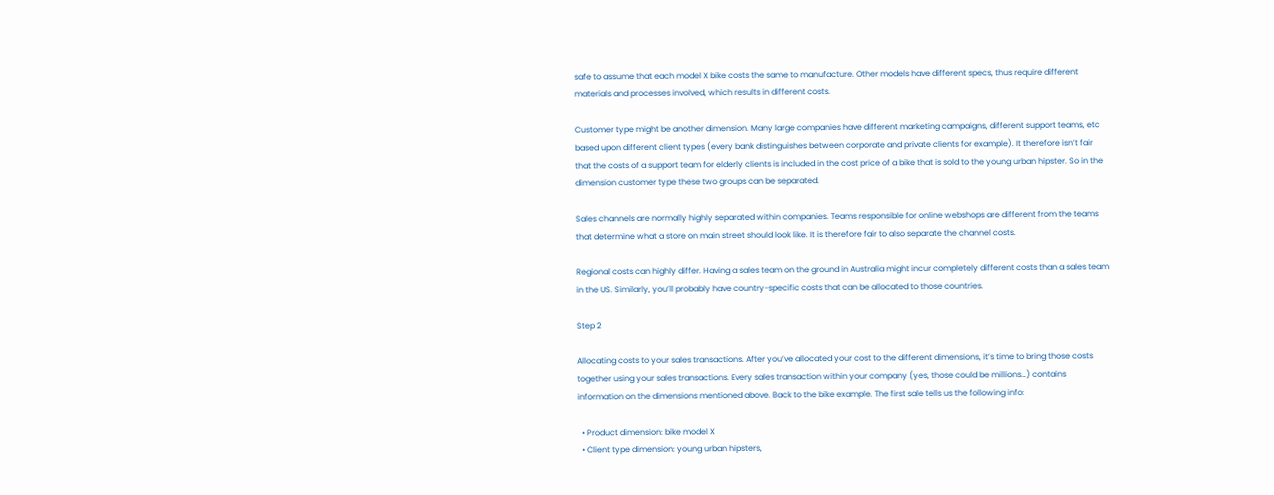safe to assume that each model X bike costs the same to manufacture. Other models have different specs, thus require different materials and processes involved, which results in different costs.

Customer type might be another dimension. Many large companies have different marketing campaigns, different support teams, etc based upon different client types (every bank distinguishes between corporate and private clients for example). It therefore isn’t fair that the costs of a support team for elderly clients is included in the cost price of a bike that is sold to the young urban hipster. So in the dimension customer type these two groups can be separated.

Sales channels are normally highly separated within companies. Teams responsible for online webshops are different from the teams that determine what a store on main street should look like. It is therefore fair to also separate the channel costs.

Regional costs can highly differ. Having a sales team on the ground in Australia might incur completely different costs than a sales team in the US. Similarly, you’ll probably have country-specific costs that can be allocated to those countries.

Step 2

Allocating costs to your sales transactions. After you’ve allocated your cost to the different dimensions, it’s time to bring those costs together using your sales transactions. Every sales transaction within your company (yes, those could be millions…) contains information on the dimensions mentioned above. Back to the bike example. The first sale tells us the following info:

  • Product dimension: bike model X
  • Client type dimension: young urban hipsters,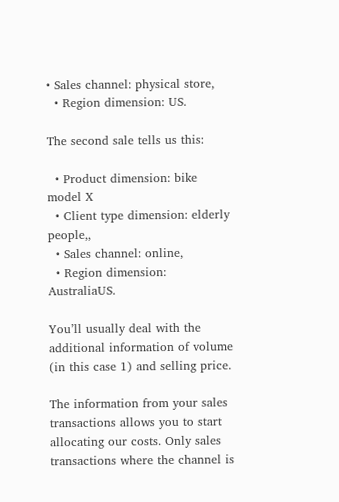• Sales channel: physical store,
  • Region dimension: US.

The second sale tells us this:

  • Product dimension: bike model X
  • Client type dimension: elderly people,,
  • Sales channel: online,
  • Region dimension: AustraliaUS.

You’ll usually deal with the additional information of volume (in this case 1) and selling price.

The information from your sales transactions allows you to start allocating our costs. Only sales transactions where the channel is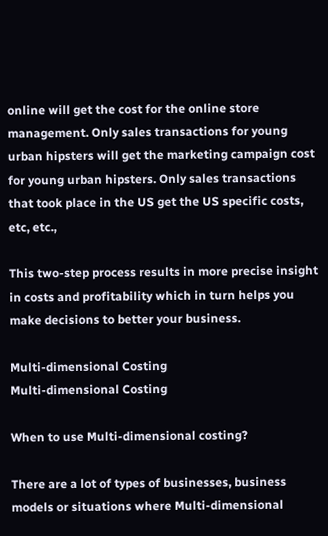online will get the cost for the online store management. Only sales transactions for young urban hipsters will get the marketing campaign cost for young urban hipsters. Only sales transactions that took place in the US get the US specific costs, etc, etc.,

This two-step process results in more precise insight in costs and profitability which in turn helps you make decisions to better your business.

Multi-dimensional Costing
Multi-dimensional Costing

When to use Multi-dimensional costing?

There are a lot of types of businesses, business models or situations where Multi-dimensional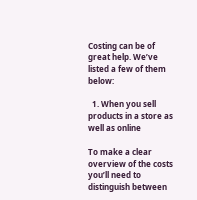Costing can be of great help. We’ve listed a few of them below:

  1. When you sell products in a store as well as online

To make a clear overview of the costs you’ll need to distinguish between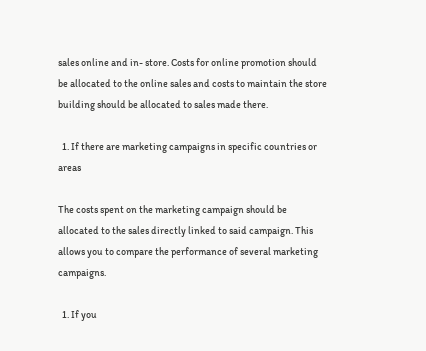sales online and in- store. Costs for online promotion should be allocated to the online sales and costs to maintain the store building should be allocated to sales made there.

  1. If there are marketing campaigns in specific countries or areas

The costs spent on the marketing campaign should be allocated to the sales directly linked to said campaign. This allows you to compare the performance of several marketing campaigns.

  1. If you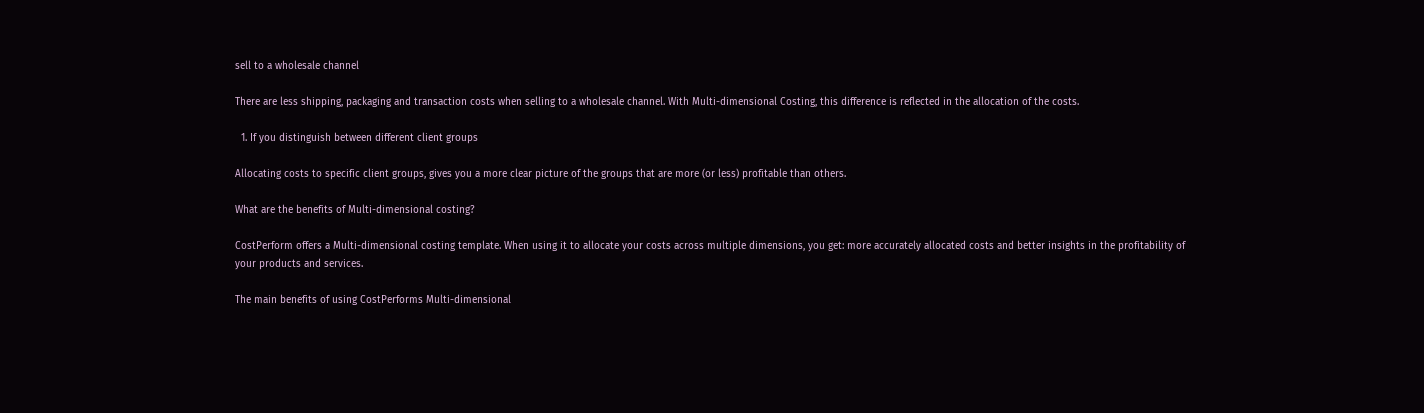sell to a wholesale channel

There are less shipping, packaging and transaction costs when selling to a wholesale channel. With Multi-dimensional Costing, this difference is reflected in the allocation of the costs.

  1. If you distinguish between different client groups

Allocating costs to specific client groups, gives you a more clear picture of the groups that are more (or less) profitable than others.

What are the benefits of Multi-dimensional costing?

CostPerform offers a Multi-dimensional costing template. When using it to allocate your costs across multiple dimensions, you get: more accurately allocated costs and better insights in the profitability of your products and services.

The main benefits of using CostPerforms Multi-dimensional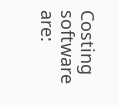Costing software are: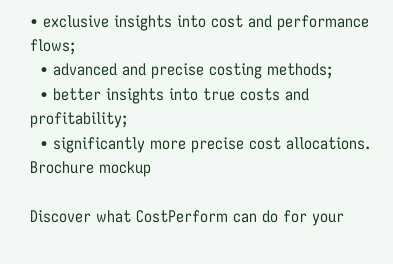• exclusive insights into cost and performance flows;
  • advanced and precise costing methods;
  • better insights into true costs and profitability;
  • significantly more precise cost allocations.
Brochure mockup

Discover what CostPerform can do for your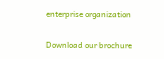enterprise organization

Download our brochure